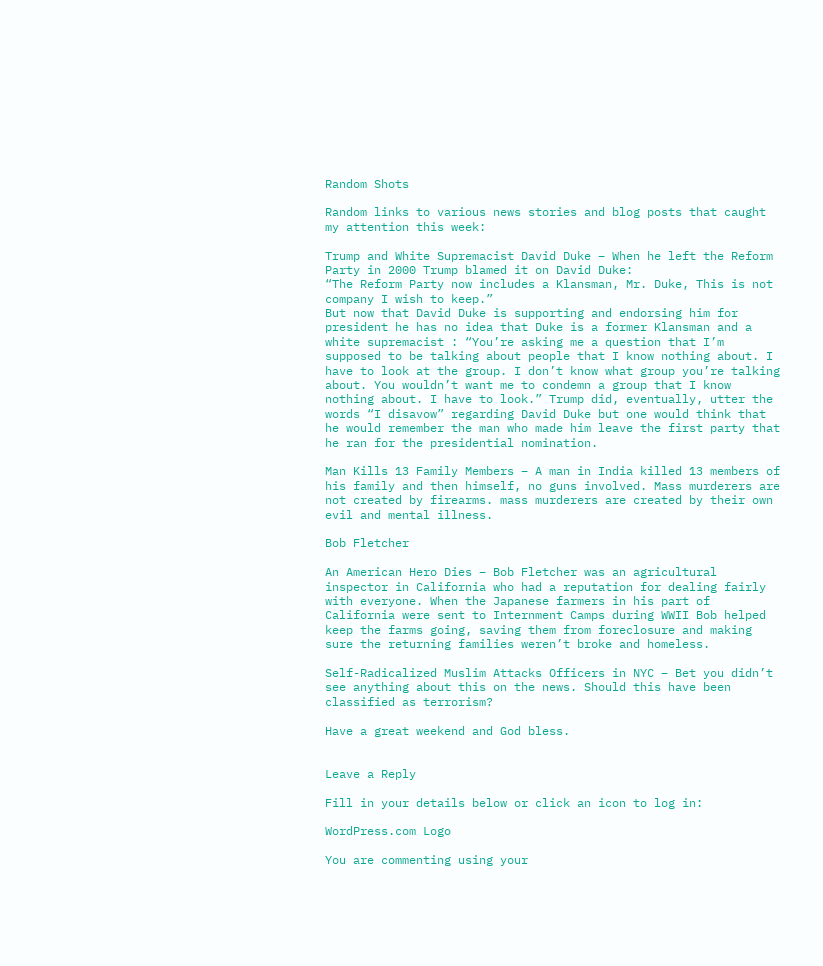Random Shots

Random links to various news stories and blog posts that caught my attention this week:

Trump and White Supremacist David Duke – When he left the Reform Party in 2000 Trump blamed it on David Duke:
“The Reform Party now includes a Klansman, Mr. Duke, This is not company I wish to keep.”
But now that David Duke is supporting and endorsing him for president he has no idea that Duke is a former Klansman and a white supremacist : “You’re asking me a question that I’m supposed to be talking about people that I know nothing about. I have to look at the group. I don’t know what group you’re talking about. You wouldn’t want me to condemn a group that I know nothing about. I have to look.” Trump did, eventually, utter the words “I disavow” regarding David Duke but one would think that he would remember the man who made him leave the first party that he ran for the presidential nomination.

Man Kills 13 Family Members – A man in India killed 13 members of his family and then himself, no guns involved. Mass murderers are not created by firearms. mass murderers are created by their own evil and mental illness.

Bob Fletcher

An American Hero Dies – Bob Fletcher was an agricultural inspector in California who had a reputation for dealing fairly with everyone. When the Japanese farmers in his part of California were sent to Internment Camps during WWII Bob helped keep the farms going, saving them from foreclosure and making sure the returning families weren’t broke and homeless.

Self-Radicalized Muslim Attacks Officers in NYC – Bet you didn’t see anything about this on the news. Should this have been classified as terrorism?

Have a great weekend and God bless.


Leave a Reply

Fill in your details below or click an icon to log in:

WordPress.com Logo

You are commenting using your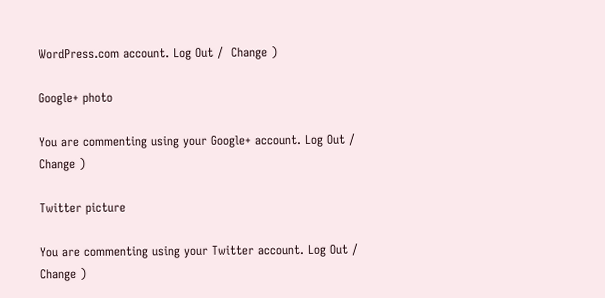WordPress.com account. Log Out /  Change )

Google+ photo

You are commenting using your Google+ account. Log Out /  Change )

Twitter picture

You are commenting using your Twitter account. Log Out /  Change )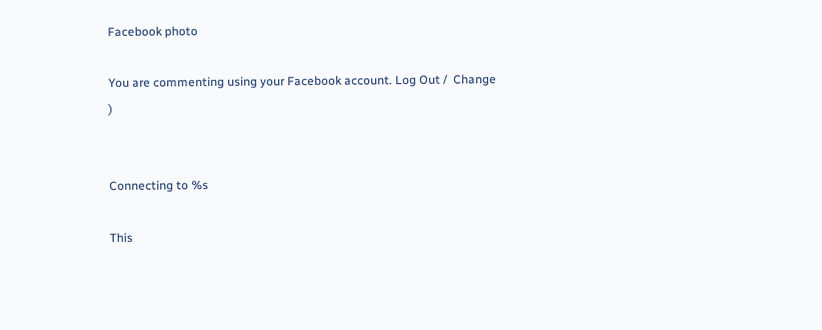Facebook photo

You are commenting using your Facebook account. Log Out /  Change )


Connecting to %s

This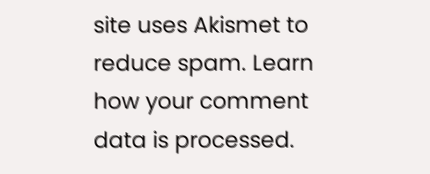site uses Akismet to reduce spam. Learn how your comment data is processed.